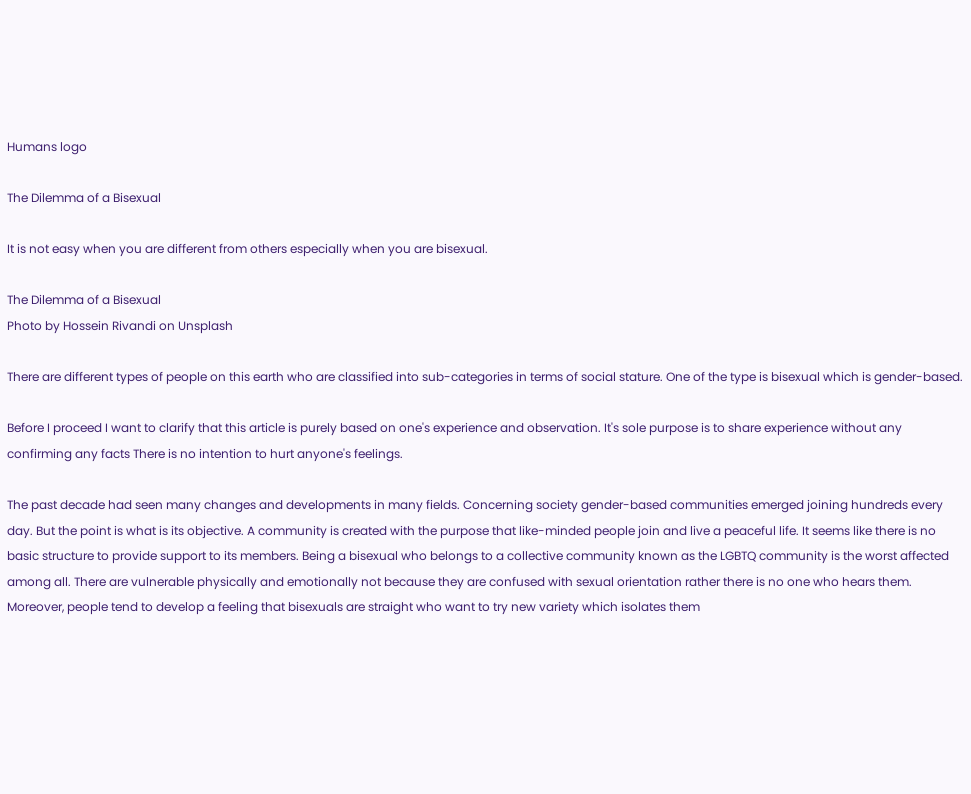Humans logo

The Dilemma of a Bisexual

It is not easy when you are different from others especially when you are bisexual.

The Dilemma of a Bisexual
Photo by Hossein Rivandi on Unsplash

There are different types of people on this earth who are classified into sub-categories in terms of social stature. One of the type is bisexual which is gender-based.

Before I proceed I want to clarify that this article is purely based on one's experience and observation. It's sole purpose is to share experience without any confirming any facts There is no intention to hurt anyone's feelings.

The past decade had seen many changes and developments in many fields. Concerning society gender-based communities emerged joining hundreds every day. But the point is what is its objective. A community is created with the purpose that like-minded people join and live a peaceful life. It seems like there is no basic structure to provide support to its members. Being a bisexual who belongs to a collective community known as the LGBTQ community is the worst affected among all. There are vulnerable physically and emotionally not because they are confused with sexual orientation rather there is no one who hears them. Moreover, people tend to develop a feeling that bisexuals are straight who want to try new variety which isolates them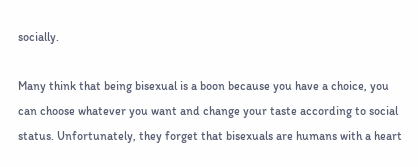socially.

Many think that being bisexual is a boon because you have a choice, you can choose whatever you want and change your taste according to social status. Unfortunately, they forget that bisexuals are humans with a heart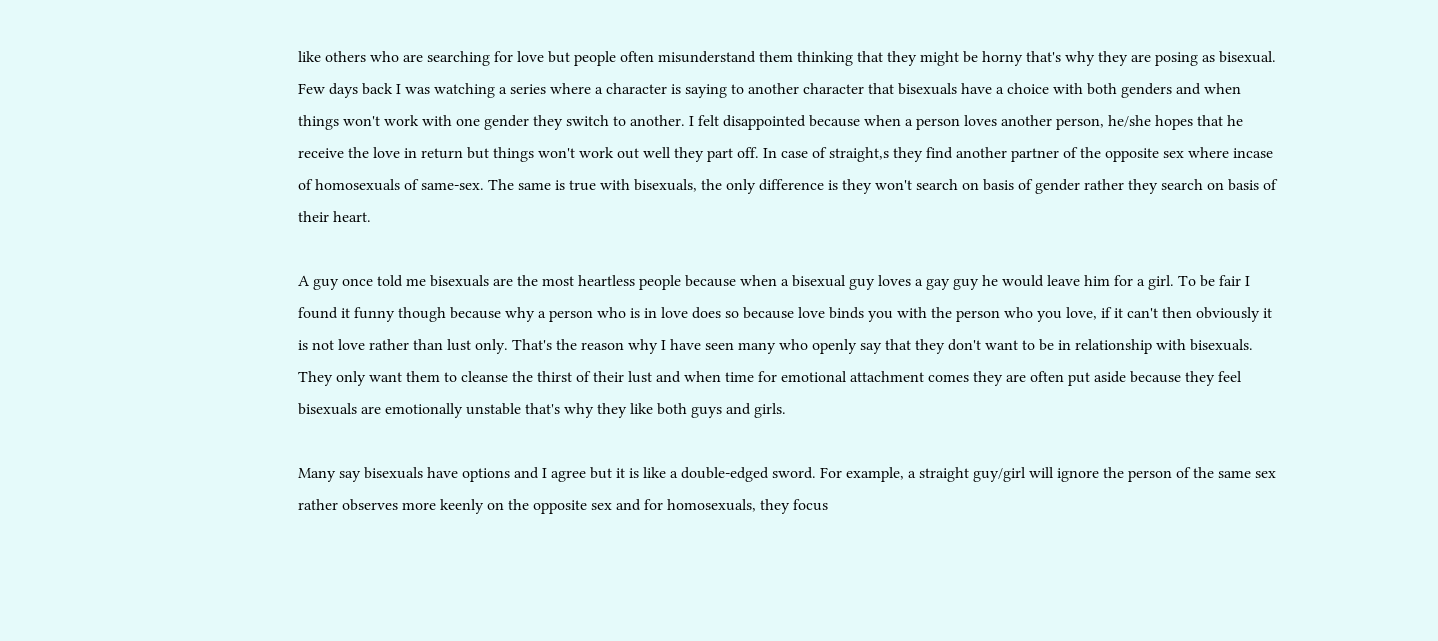like others who are searching for love but people often misunderstand them thinking that they might be horny that's why they are posing as bisexual. Few days back I was watching a series where a character is saying to another character that bisexuals have a choice with both genders and when things won't work with one gender they switch to another. I felt disappointed because when a person loves another person, he/she hopes that he receive the love in return but things won't work out well they part off. In case of straight,s they find another partner of the opposite sex where incase of homosexuals of same-sex. The same is true with bisexuals, the only difference is they won't search on basis of gender rather they search on basis of their heart.

A guy once told me bisexuals are the most heartless people because when a bisexual guy loves a gay guy he would leave him for a girl. To be fair I found it funny though because why a person who is in love does so because love binds you with the person who you love, if it can't then obviously it is not love rather than lust only. That's the reason why I have seen many who openly say that they don't want to be in relationship with bisexuals. They only want them to cleanse the thirst of their lust and when time for emotional attachment comes they are often put aside because they feel bisexuals are emotionally unstable that's why they like both guys and girls.

Many say bisexuals have options and I agree but it is like a double-edged sword. For example, a straight guy/girl will ignore the person of the same sex rather observes more keenly on the opposite sex and for homosexuals, they focus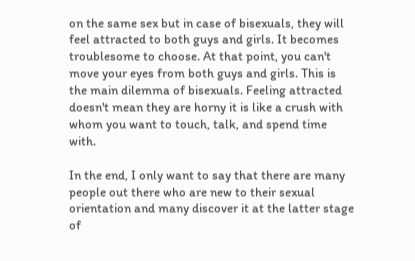on the same sex but in case of bisexuals, they will feel attracted to both guys and girls. It becomes troublesome to choose. At that point, you can't move your eyes from both guys and girls. This is the main dilemma of bisexuals. Feeling attracted doesn't mean they are horny it is like a crush with whom you want to touch, talk, and spend time with.

In the end, I only want to say that there are many people out there who are new to their sexual orientation and many discover it at the latter stage of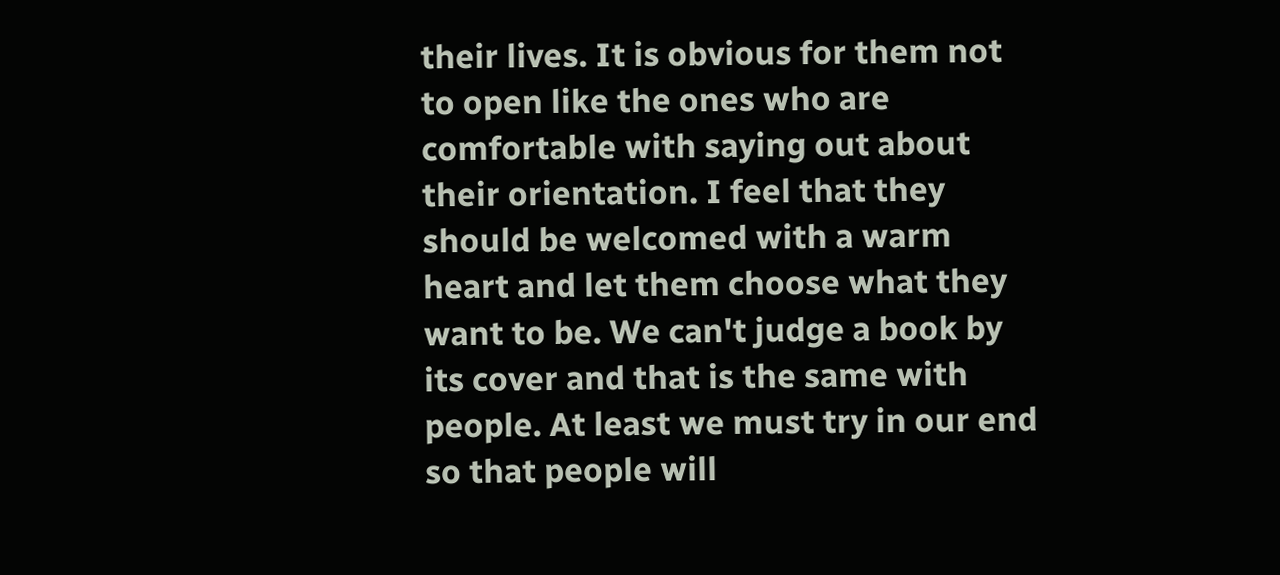their lives. It is obvious for them not to open like the ones who are comfortable with saying out about their orientation. I feel that they should be welcomed with a warm heart and let them choose what they want to be. We can't judge a book by its cover and that is the same with people. At least we must try in our end so that people will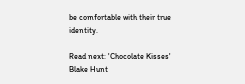be comfortable with their true identity.

Read next: 'Chocolate Kisses'
Blake Hunt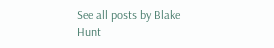See all posts by Blake Hunt